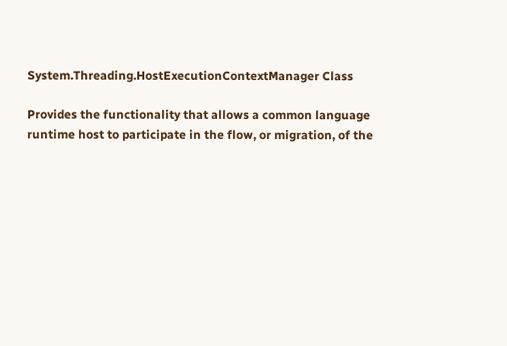System.Threading.HostExecutionContextManager Class

Provides the functionality that allows a common language runtime host to participate in the flow, or migration, of the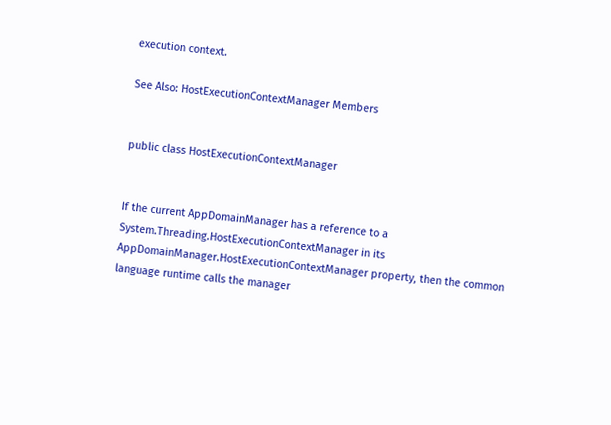execution context.

See Also: HostExecutionContextManager Members


public class HostExecutionContextManager


If the current AppDomainManager has a reference to a System.Threading.HostExecutionContextManager in its AppDomainManager.HostExecutionContextManager property, then the common language runtime calls the manager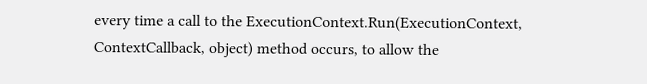every time a call to the ExecutionContext.Run(ExecutionContext, ContextCallback, object) method occurs, to allow the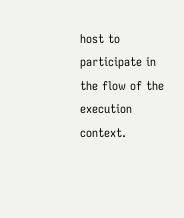host to participate in the flow of the execution context.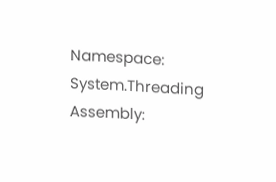Namespace: System.Threading
Assembly: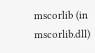mscorlib (in mscorlib.dll)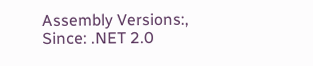Assembly Versions:,
Since: .NET 2.0